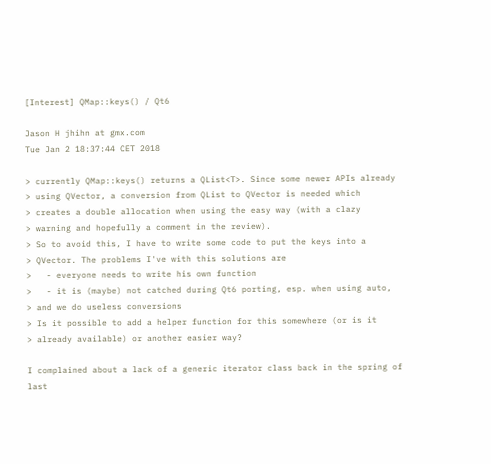[Interest] QMap::keys() / Qt6

Jason H jhihn at gmx.com
Tue Jan 2 18:37:44 CET 2018

> currently QMap::keys() returns a QList<T>. Since some newer APIs already
> using QVector, a conversion from QList to QVector is needed which
> creates a double allocation when using the easy way (with a clazy
> warning and hopefully a comment in the review).
> So to avoid this, I have to write some code to put the keys into a
> QVector. The problems I've with this solutions are
>   - everyone needs to write his own function
>   - it is (maybe) not catched during Qt6 porting, esp. when using auto,
> and we do useless conversions
> Is it possible to add a helper function for this somewhere (or is it
> already available) or another easier way?

I complained about a lack of a generic iterator class back in the spring of last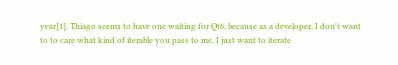year[1]. Thiago seems to have one waiting for Qt6, because as a developer, I don't want to to care what kind of iterable you pass to me, I just want to iterate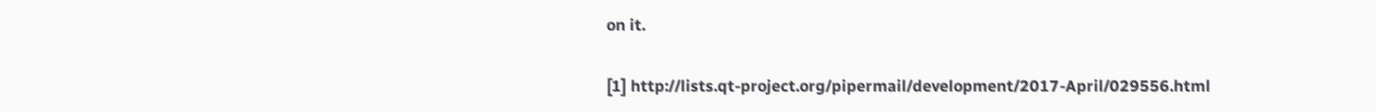on it.

[1] http://lists.qt-project.org/pipermail/development/2017-April/029556.html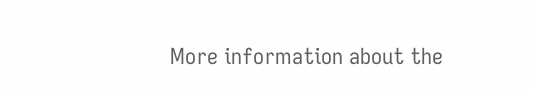More information about the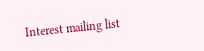Interest mailing list